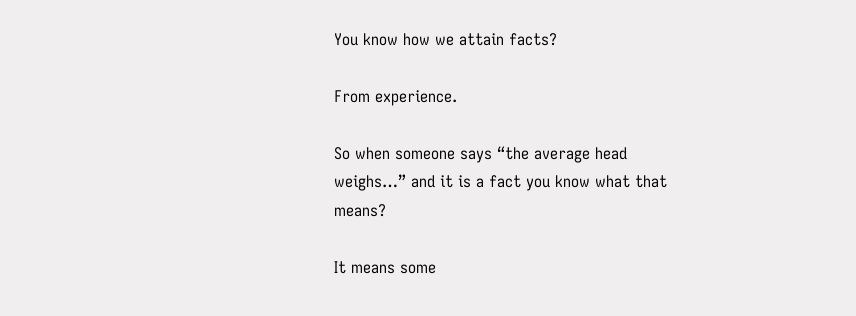You know how we attain facts?

From experience.

So when someone says “the average head weighs…” and it is a fact you know what that means?

It means some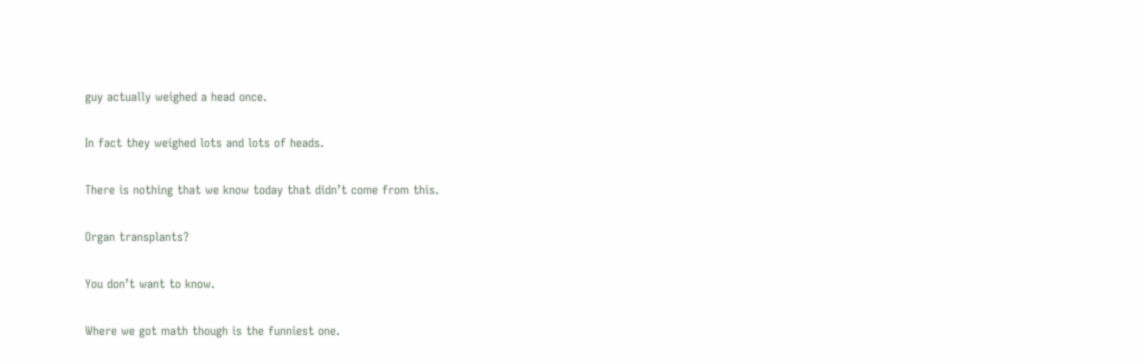guy actually weighed a head once.

In fact they weighed lots and lots of heads.

There is nothing that we know today that didn’t come from this.

Organ transplants?

You don’t want to know.

Where we got math though is the funniest one.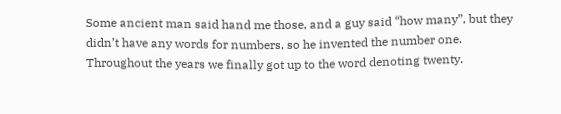Some ancient man said hand me those, and a guy said “how many”, but they didn’t have any words for numbers, so he invented the number one. Throughout the years we finally got up to the word denoting twenty.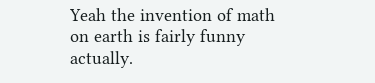Yeah the invention of math on earth is fairly funny actually.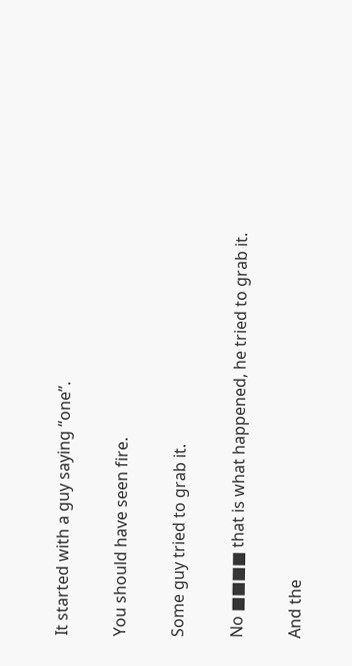It started with a guy saying “one”.

You should have seen fire.

Some guy tried to grab it.

No ■■■■ that is what happened, he tried to grab it.

And the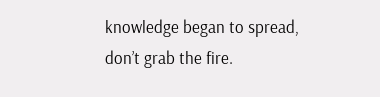knowledge began to spread, don’t grab the fire.